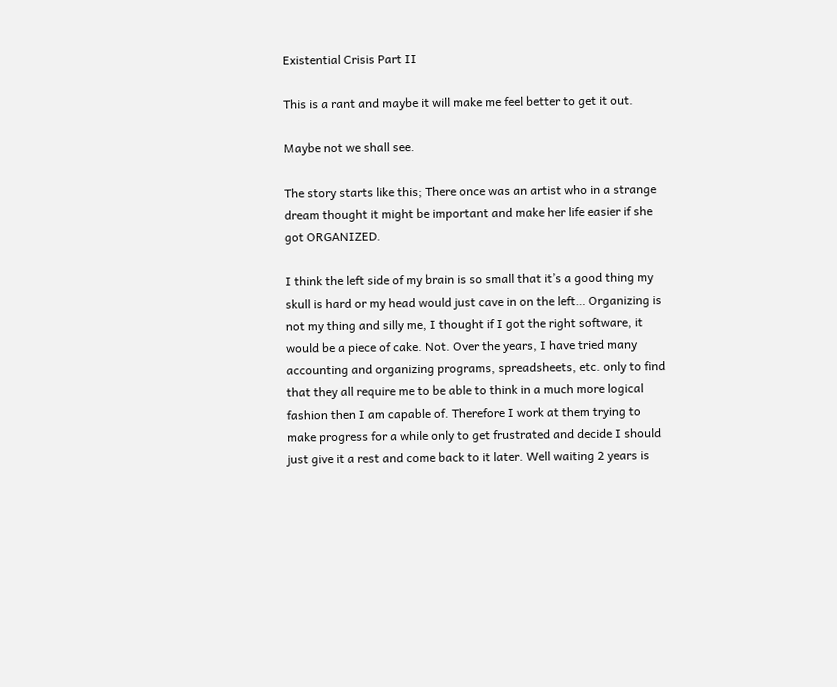Existential Crisis Part II

This is a rant and maybe it will make me feel better to get it out.

Maybe not we shall see.

The story starts like this; There once was an artist who in a strange dream thought it might be important and make her life easier if she got ORGANIZED.

I think the left side of my brain is so small that it’s a good thing my skull is hard or my head would just cave in on the left… Organizing is not my thing and silly me, I thought if I got the right software, it would be a piece of cake. Not. Over the years, I have tried many accounting and organizing programs, spreadsheets, etc. only to find that they all require me to be able to think in a much more logical fashion then I am capable of. Therefore I work at them trying to make progress for a while only to get frustrated and decide I should just give it a rest and come back to it later. Well waiting 2 years is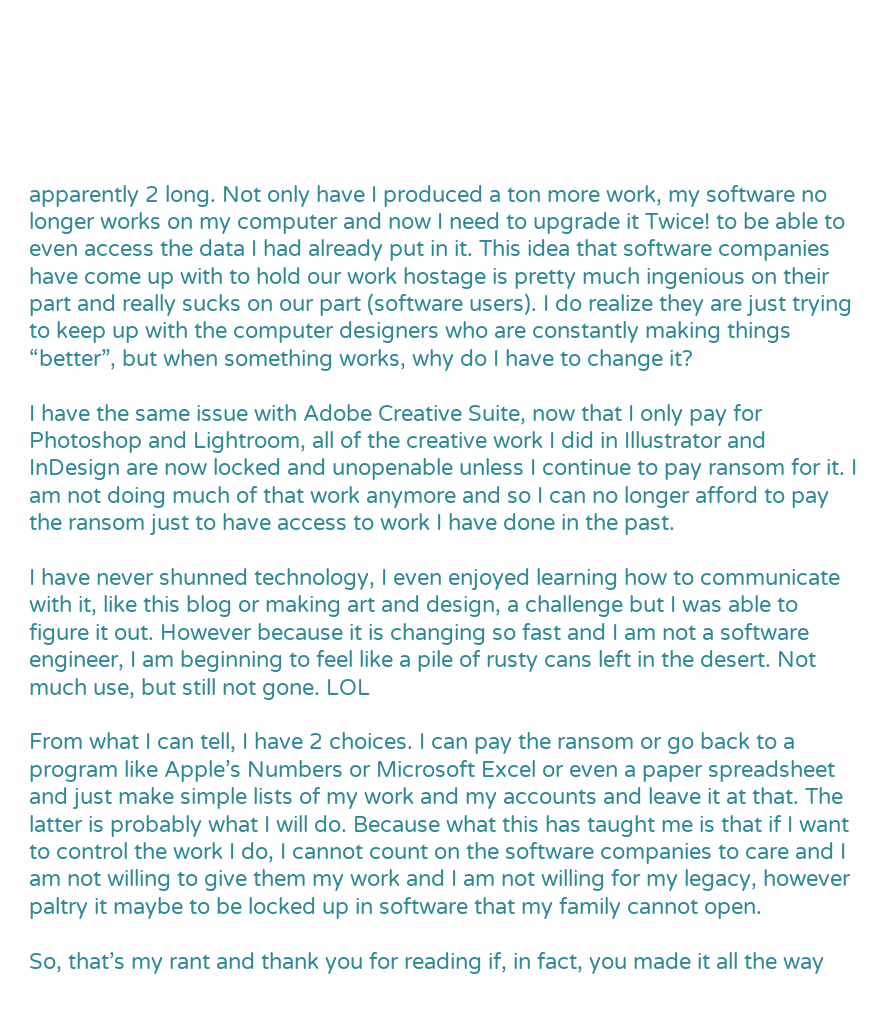apparently 2 long. Not only have I produced a ton more work, my software no longer works on my computer and now I need to upgrade it Twice! to be able to even access the data I had already put in it. This idea that software companies have come up with to hold our work hostage is pretty much ingenious on their part and really sucks on our part (software users). I do realize they are just trying to keep up with the computer designers who are constantly making things “better”, but when something works, why do I have to change it?

I have the same issue with Adobe Creative Suite, now that I only pay for Photoshop and Lightroom, all of the creative work I did in Illustrator and InDesign are now locked and unopenable unless I continue to pay ransom for it. I am not doing much of that work anymore and so I can no longer afford to pay the ransom just to have access to work I have done in the past.

I have never shunned technology, I even enjoyed learning how to communicate with it, like this blog or making art and design, a challenge but I was able to figure it out. However because it is changing so fast and I am not a software engineer, I am beginning to feel like a pile of rusty cans left in the desert. Not much use, but still not gone. LOL

From what I can tell, I have 2 choices. I can pay the ransom or go back to a program like Apple’s Numbers or Microsoft Excel or even a paper spreadsheet and just make simple lists of my work and my accounts and leave it at that. The latter is probably what I will do. Because what this has taught me is that if I want to control the work I do, I cannot count on the software companies to care and I am not willing to give them my work and I am not willing for my legacy, however paltry it maybe to be locked up in software that my family cannot open.

So, that’s my rant and thank you for reading if, in fact, you made it all the way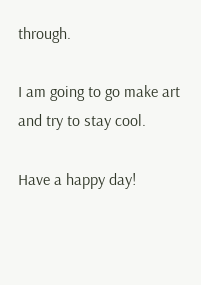through.

I am going to go make art and try to stay cool.

Have a happy day!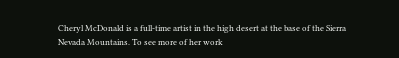Cheryl McDonald is a full-time artist in the high desert at the base of the Sierra Nevada Mountains. To see more of her work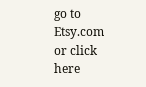go to Etsy.com or click here